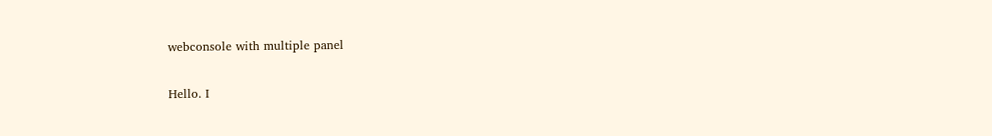webconsole with multiple panel

Hello. I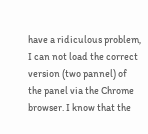have a ridiculous problem, I can not load the correct version (two pannel) of
the panel via the Chrome browser. I know that the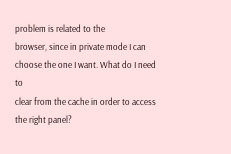problem is related to the
browser, since in private mode I can choose the one I want. What do I need to
clear from the cache in order to access the right panel?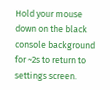Hold your mouse down on the black console background for ~2s to return to settings screen.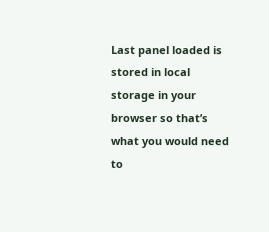Last panel loaded is stored in local storage in your browser so that’s what you would need to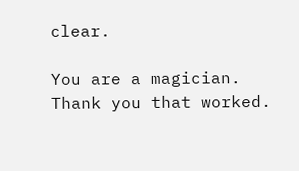clear.

You are a magician. Thank you that worked.